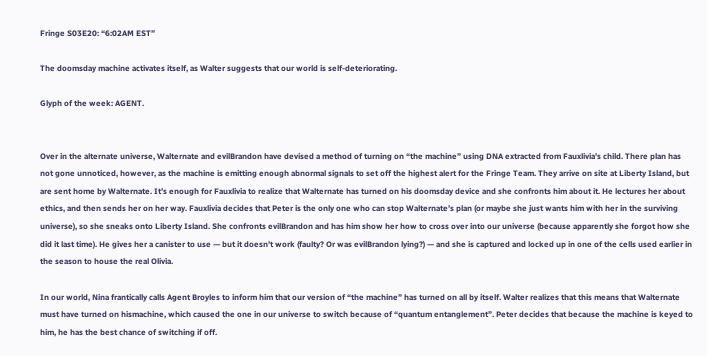Fringe S03E20: “6:02AM EST”

The doomsday machine activates itself, as Walter suggests that our world is self-deteriorating.

Glyph of the week: AGENT.


Over in the alternate universe, Walternate and evilBrandon have devised a method of turning on “the machine” using DNA extracted from Fauxlivia’s child. There plan has not gone unnoticed, however, as the machine is emitting enough abnormal signals to set off the highest alert for the Fringe Team. They arrive on site at Liberty Island, but are sent home by Walternate. It’s enough for Fauxlivia to realize that Walternate has turned on his doomsday device and she confronts him about it. He lectures her about ethics, and then sends her on her way. Fauxlivia decides that Peter is the only one who can stop Walternate’s plan (or maybe she just wants him with her in the surviving universe), so she sneaks onto Liberty Island. She confronts evilBrandon and has him show her how to cross over into our universe (because apparently she forgot how she did it last time). He gives her a canister to use — but it doesn’t work (faulty? Or was evilBrandon lying?) — and she is captured and locked up in one of the cells used earlier in the season to house the real Olivia.

In our world, Nina frantically calls Agent Broyles to inform him that our version of “the machine” has turned on all by itself. Walter realizes that this means that Walternate must have turned on hismachine, which caused the one in our universe to switch because of “quantum entanglement”. Peter decides that because the machine is keyed to him, he has the best chance of switching if off.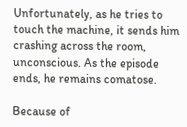Unfortunately, as he tries to touch the machine, it sends him crashing across the room, unconscious. As the episode ends, he remains comatose.

Because of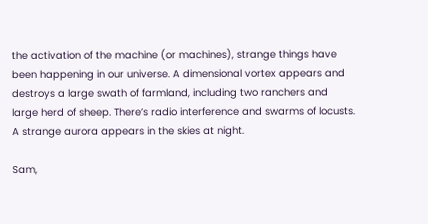the activation of the machine (or machines), strange things have been happening in our universe. A dimensional vortex appears and destroys a large swath of farmland, including two ranchers and large herd of sheep. There’s radio interference and swarms of locusts. A strange aurora appears in the skies at night.

Sam,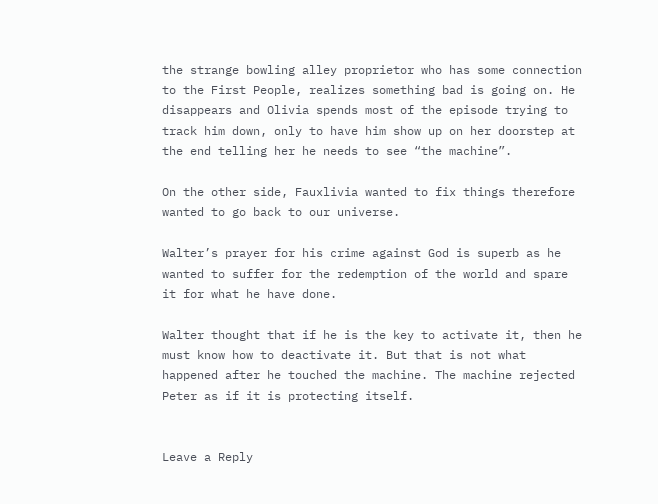the strange bowling alley proprietor who has some connection to the First People, realizes something bad is going on. He disappears and Olivia spends most of the episode trying to track him down, only to have him show up on her doorstep at the end telling her he needs to see “the machine”.

On the other side, Fauxlivia wanted to fix things therefore wanted to go back to our universe.

Walter’s prayer for his crime against God is superb as he wanted to suffer for the redemption of the world and spare it for what he have done.

Walter thought that if he is the key to activate it, then he must know how to deactivate it. But that is not what happened after he touched the machine. The machine rejected Peter as if it is protecting itself.


Leave a Reply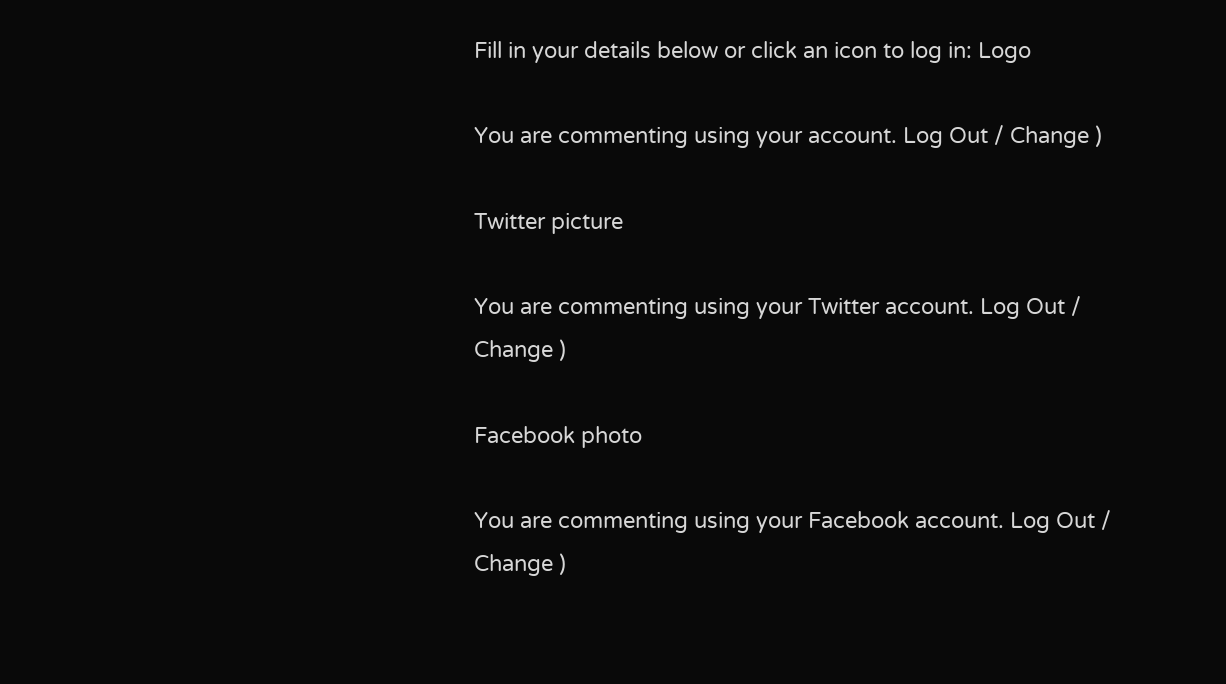Fill in your details below or click an icon to log in: Logo

You are commenting using your account. Log Out / Change )

Twitter picture

You are commenting using your Twitter account. Log Out / Change )

Facebook photo

You are commenting using your Facebook account. Log Out / Change )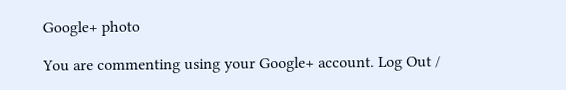Google+ photo

You are commenting using your Google+ account. Log Out /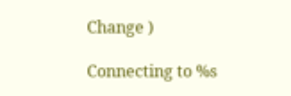Change )

Connecting to %s